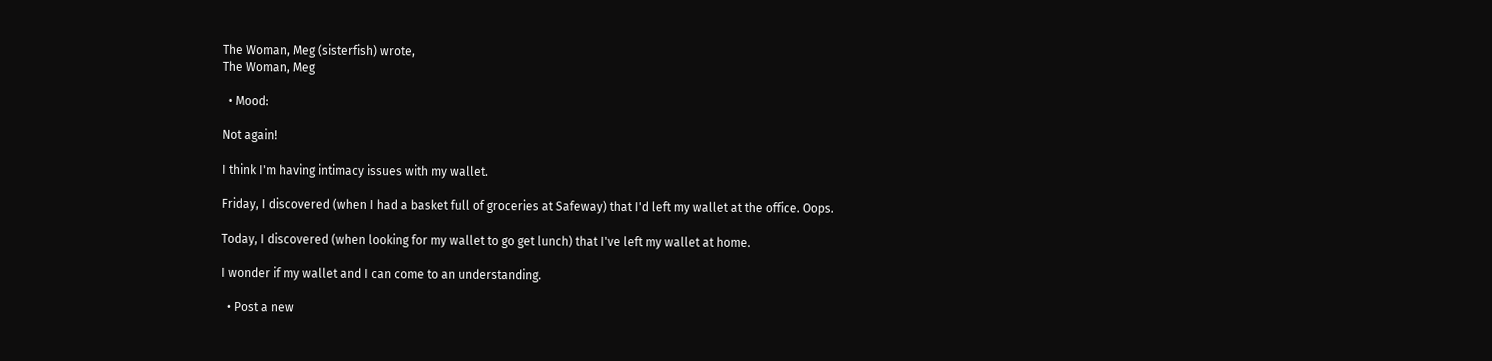The Woman, Meg (sisterfish) wrote,
The Woman, Meg

  • Mood:

Not again!

I think I'm having intimacy issues with my wallet.

Friday, I discovered (when I had a basket full of groceries at Safeway) that I'd left my wallet at the office. Oops.

Today, I discovered (when looking for my wallet to go get lunch) that I've left my wallet at home.

I wonder if my wallet and I can come to an understanding.

  • Post a new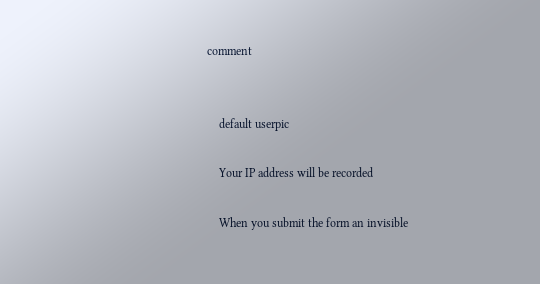comment


    default userpic

    Your IP address will be recorded

    When you submit the form an invisible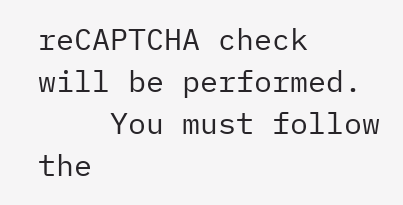reCAPTCHA check will be performed.
    You must follow the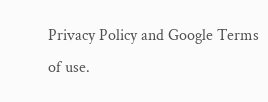Privacy Policy and Google Terms of use.